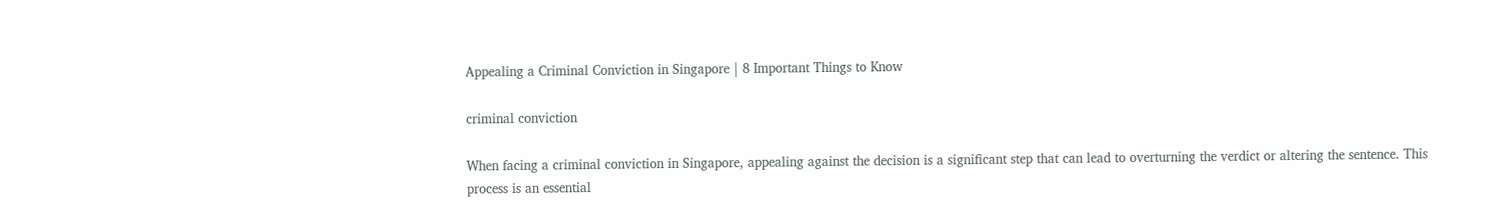Appealing a Criminal Conviction in Singapore | 8 Important Things to Know

criminal conviction

When facing a criminal conviction in Singapore, appealing against the decision is a significant step that can lead to overturning the verdict or altering the sentence. This process is an essential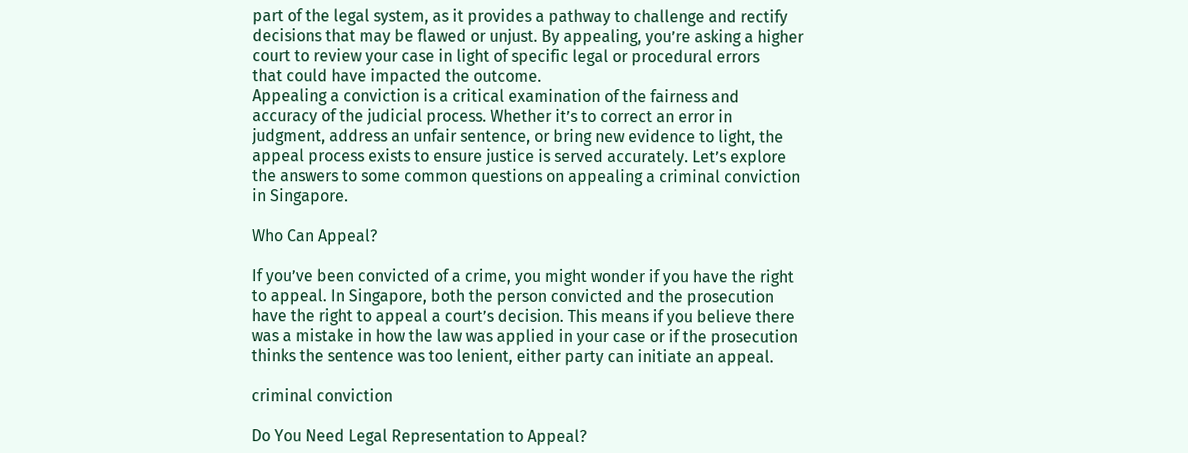part of the legal system, as it provides a pathway to challenge and rectify decisions that may be flawed or unjust. By appealing, you’re asking a higher court to review your case in light of specific legal or procedural errors
that could have impacted the outcome.
Appealing a conviction is a critical examination of the fairness and accuracy of the judicial process. Whether it’s to correct an error in judgment, address an unfair sentence, or bring new evidence to light, the appeal process exists to ensure justice is served accurately. Let’s explore the answers to some common questions on appealing a criminal conviction in Singapore.

Who Can Appeal?

If you’ve been convicted of a crime, you might wonder if you have the right to appeal. In Singapore, both the person convicted and the prosecution have the right to appeal a court’s decision. This means if you believe there was a mistake in how the law was applied in your case or if the prosecution thinks the sentence was too lenient, either party can initiate an appeal.

criminal conviction

Do You Need Legal Representation to Appeal?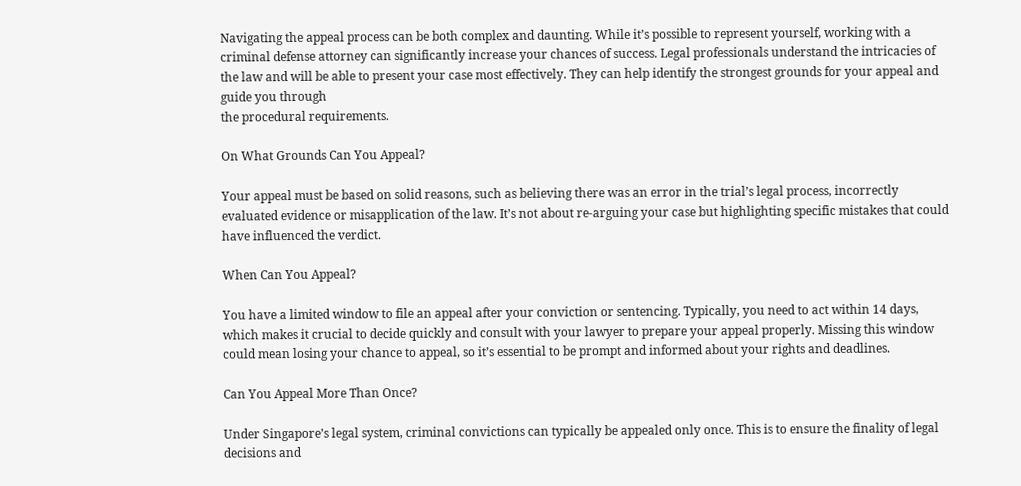Navigating the appeal process can be both complex and daunting. While it’s possible to represent yourself, working with a criminal defense attorney can significantly increase your chances of success. Legal professionals understand the intricacies of the law and will be able to present your case most effectively. They can help identify the strongest grounds for your appeal and guide you through
the procedural requirements.

On What Grounds Can You Appeal?

Your appeal must be based on solid reasons, such as believing there was an error in the trial’s legal process, incorrectly evaluated evidence or misapplication of the law. It’s not about re-arguing your case but highlighting specific mistakes that could have influenced the verdict.

When Can You Appeal?

You have a limited window to file an appeal after your conviction or sentencing. Typically, you need to act within 14 days, which makes it crucial to decide quickly and consult with your lawyer to prepare your appeal properly. Missing this window could mean losing your chance to appeal, so it’s essential to be prompt and informed about your rights and deadlines.

Can You Appeal More Than Once?

Under Singapore’s legal system, criminal convictions can typically be appealed only once. This is to ensure the finality of legal decisions and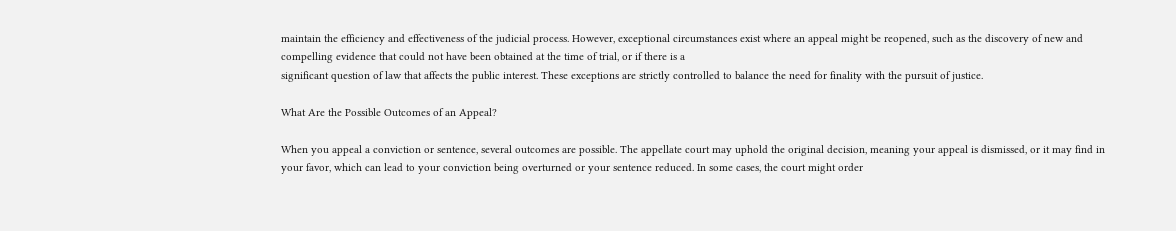maintain the efficiency and effectiveness of the judicial process. However, exceptional circumstances exist where an appeal might be reopened, such as the discovery of new and compelling evidence that could not have been obtained at the time of trial, or if there is a
significant question of law that affects the public interest. These exceptions are strictly controlled to balance the need for finality with the pursuit of justice.

What Are the Possible Outcomes of an Appeal?

When you appeal a conviction or sentence, several outcomes are possible. The appellate court may uphold the original decision, meaning your appeal is dismissed, or it may find in your favor, which can lead to your conviction being overturned or your sentence reduced. In some cases, the court might order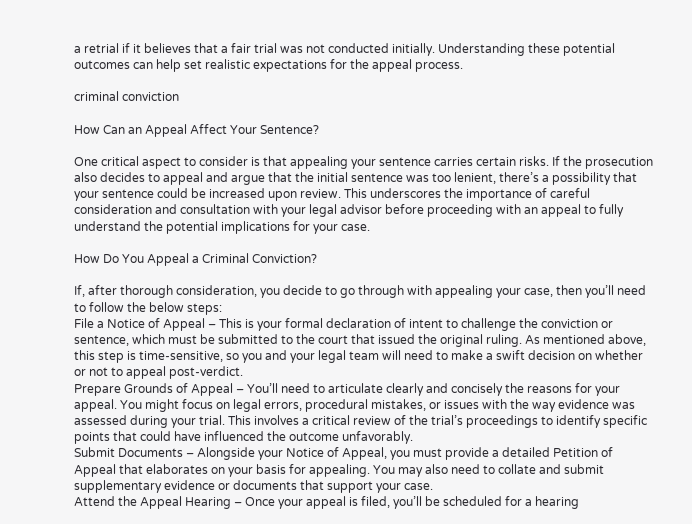a retrial if it believes that a fair trial was not conducted initially. Understanding these potential
outcomes can help set realistic expectations for the appeal process.

criminal conviction

How Can an Appeal Affect Your Sentence?

One critical aspect to consider is that appealing your sentence carries certain risks. If the prosecution also decides to appeal and argue that the initial sentence was too lenient, there’s a possibility that your sentence could be increased upon review. This underscores the importance of careful consideration and consultation with your legal advisor before proceeding with an appeal to fully understand the potential implications for your case.

How Do You Appeal a Criminal Conviction?

If, after thorough consideration, you decide to go through with appealing your case, then you’ll need to follow the below steps:
File a Notice of Appeal – This is your formal declaration of intent to challenge the conviction or sentence, which must be submitted to the court that issued the original ruling. As mentioned above, this step is time-sensitive, so you and your legal team will need to make a swift decision on whether or not to appeal post-verdict.
Prepare Grounds of Appeal – You’ll need to articulate clearly and concisely the reasons for your appeal. You might focus on legal errors, procedural mistakes, or issues with the way evidence was assessed during your trial. This involves a critical review of the trial’s proceedings to identify specific points that could have influenced the outcome unfavorably.
Submit Documents – Alongside your Notice of Appeal, you must provide a detailed Petition of Appeal that elaborates on your basis for appealing. You may also need to collate and submit supplementary evidence or documents that support your case.
Attend the Appeal Hearing – Once your appeal is filed, you’ll be scheduled for a hearing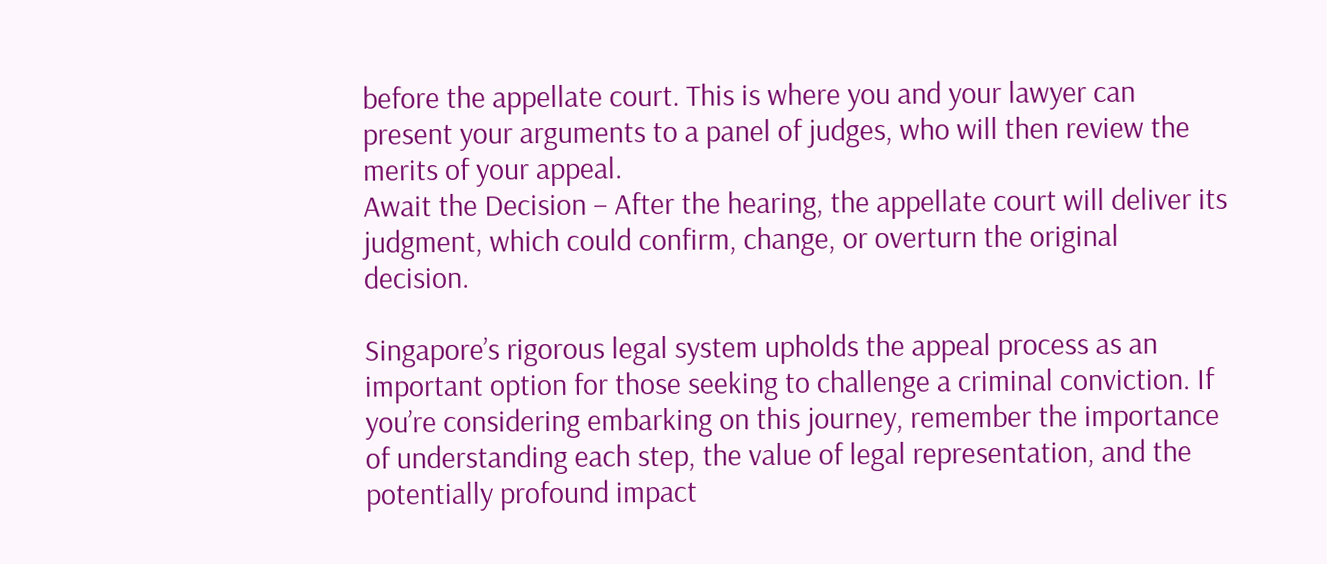before the appellate court. This is where you and your lawyer can present your arguments to a panel of judges, who will then review the merits of your appeal.
Await the Decision – After the hearing, the appellate court will deliver its judgment, which could confirm, change, or overturn the original decision.

Singapore’s rigorous legal system upholds the appeal process as an important option for those seeking to challenge a criminal conviction. If you’re considering embarking on this journey, remember the importance of understanding each step, the value of legal representation, and the potentially profound impact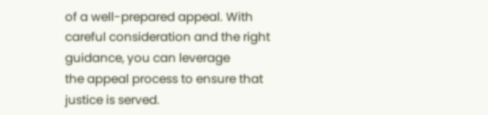of a well-prepared appeal. With careful consideration and the right guidance, you can leverage
the appeal process to ensure that justice is served.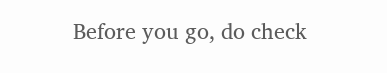Before you go, do check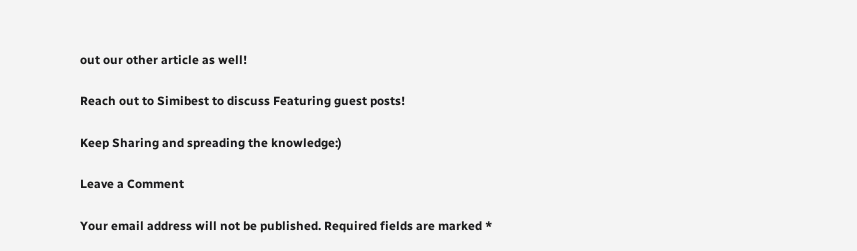out our other article as well!

Reach out to Simibest to discuss Featuring guest posts!

Keep Sharing and spreading the knowledge:)

Leave a Comment

Your email address will not be published. Required fields are marked *